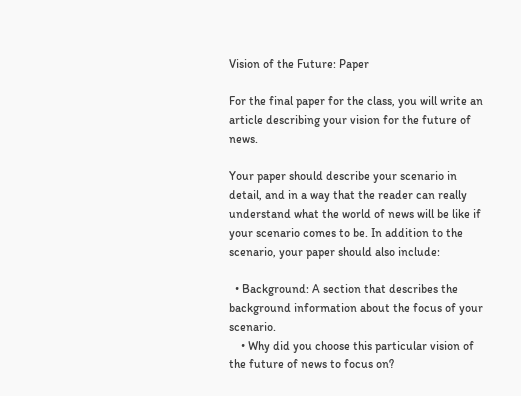Vision of the Future: Paper

For the final paper for the class, you will write an article describing your vision for the future of news.

Your paper should describe your scenario in detail, and in a way that the reader can really understand what the world of news will be like if your scenario comes to be. In addition to the scenario, your paper should also include:

  • Background: A section that describes the background information about the focus of your scenario.
    • Why did you choose this particular vision of the future of news to focus on?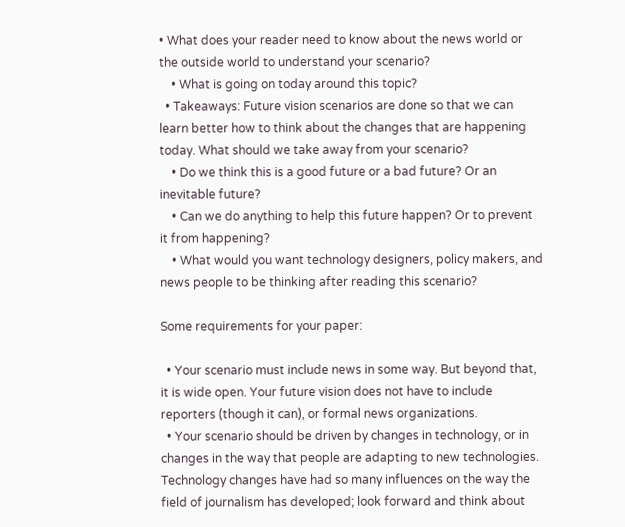• What does your reader need to know about the news world or the outside world to understand your scenario?
    • What is going on today around this topic?
  • Takeaways: Future vision scenarios are done so that we can learn better how to think about the changes that are happening today. What should we take away from your scenario?
    • Do we think this is a good future or a bad future? Or an inevitable future?
    • Can we do anything to help this future happen? Or to prevent it from happening?
    • What would you want technology designers, policy makers, and news people to be thinking after reading this scenario?

Some requirements for your paper:

  • Your scenario must include news in some way. But beyond that, it is wide open. Your future vision does not have to include reporters (though it can), or formal news organizations.
  • Your scenario should be driven by changes in technology, or in changes in the way that people are adapting to new technologies. Technology changes have had so many influences on the way the field of journalism has developed; look forward and think about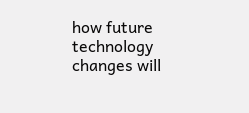how future technology changes will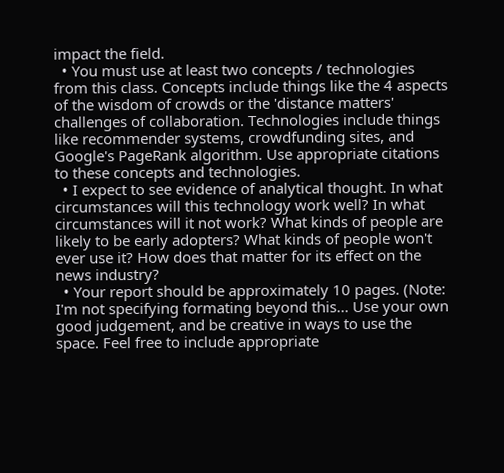impact the field.
  • You must use at least two concepts / technologies from this class. Concepts include things like the 4 aspects of the wisdom of crowds or the 'distance matters' challenges of collaboration. Technologies include things like recommender systems, crowdfunding sites, and Google's PageRank algorithm. Use appropriate citations to these concepts and technologies.
  • I expect to see evidence of analytical thought. In what circumstances will this technology work well? In what circumstances will it not work? What kinds of people are likely to be early adopters? What kinds of people won't ever use it? How does that matter for its effect on the news industry?
  • Your report should be approximately 10 pages. (Note: I'm not specifying formating beyond this... Use your own good judgement, and be creative in ways to use the space. Feel free to include appropriate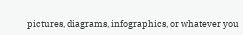pictures, diagrams, infographics, or whatever you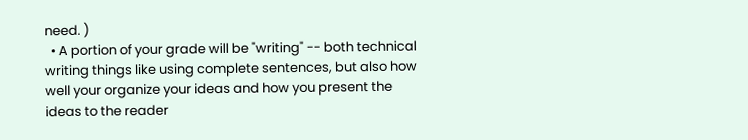need. )
  • A portion of your grade will be "writing" -- both technical writing things like using complete sentences, but also how well your organize your ideas and how you present the ideas to the reader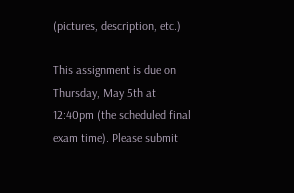(pictures, description, etc.)

This assignment is due on Thursday, May 5th at 12:40pm (the scheduled final exam time). Please submit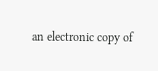an electronic copy of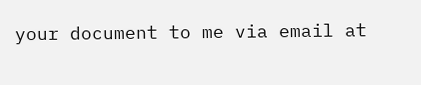your document to me via email at